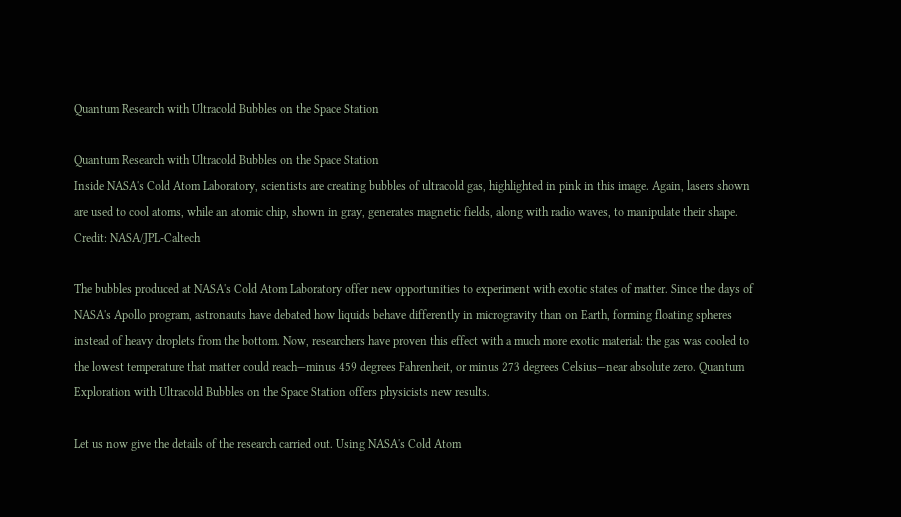Quantum Research with Ultracold Bubbles on the Space Station

Quantum Research with Ultracold Bubbles on the Space Station
Inside NASA's Cold Atom Laboratory, scientists are creating bubbles of ultracold gas, highlighted in pink in this image. Again, lasers shown are used to cool atoms, while an atomic chip, shown in gray, generates magnetic fields, along with radio waves, to manipulate their shape. Credit: NASA/JPL-Caltech

The bubbles produced at NASA's Cold Atom Laboratory offer new opportunities to experiment with exotic states of matter. Since the days of NASA's Apollo program, astronauts have debated how liquids behave differently in microgravity than on Earth, forming floating spheres instead of heavy droplets from the bottom. Now, researchers have proven this effect with a much more exotic material: the gas was cooled to the lowest temperature that matter could reach—minus 459 degrees Fahrenheit, or minus 273 degrees Celsius—near absolute zero. Quantum Exploration with Ultracold Bubbles on the Space Station offers physicists new results.

Let us now give the details of the research carried out. Using NASA's Cold Atom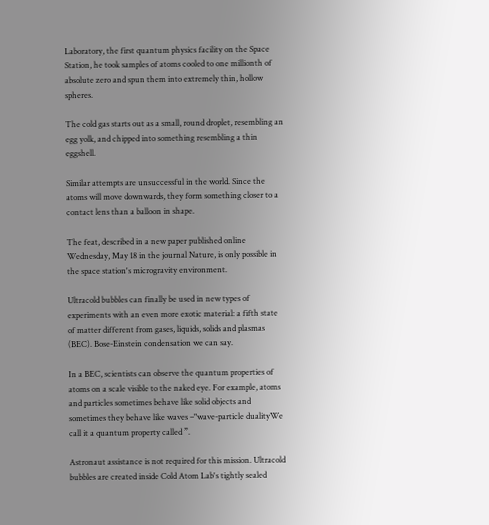Laboratory, the first quantum physics facility on the Space Station, he took samples of atoms cooled to one millionth of absolute zero and spun them into extremely thin, hollow spheres.

The cold gas starts out as a small, round droplet, resembling an egg yolk, and chipped into something resembling a thin eggshell.

Similar attempts are unsuccessful in the world. Since the atoms will move downwards, they form something closer to a contact lens than a balloon in shape.

The feat, described in a new paper published online Wednesday, May 18 in the journal Nature, is only possible in the space station's microgravity environment.

Ultracold bubbles can finally be used in new types of experiments with an even more exotic material: a fifth state of matter different from gases, liquids, solids and plasmas (BEC). Bose-Einstein condensation we can say.

In a BEC, scientists can observe the quantum properties of atoms on a scale visible to the naked eye. For example, atoms and particles sometimes behave like solid objects and sometimes they behave like waves –"wave-particle dualityWe call it a quantum property called ”.

Astronaut assistance is not required for this mission. Ultracold bubbles are created inside Cold Atom Lab's tightly sealed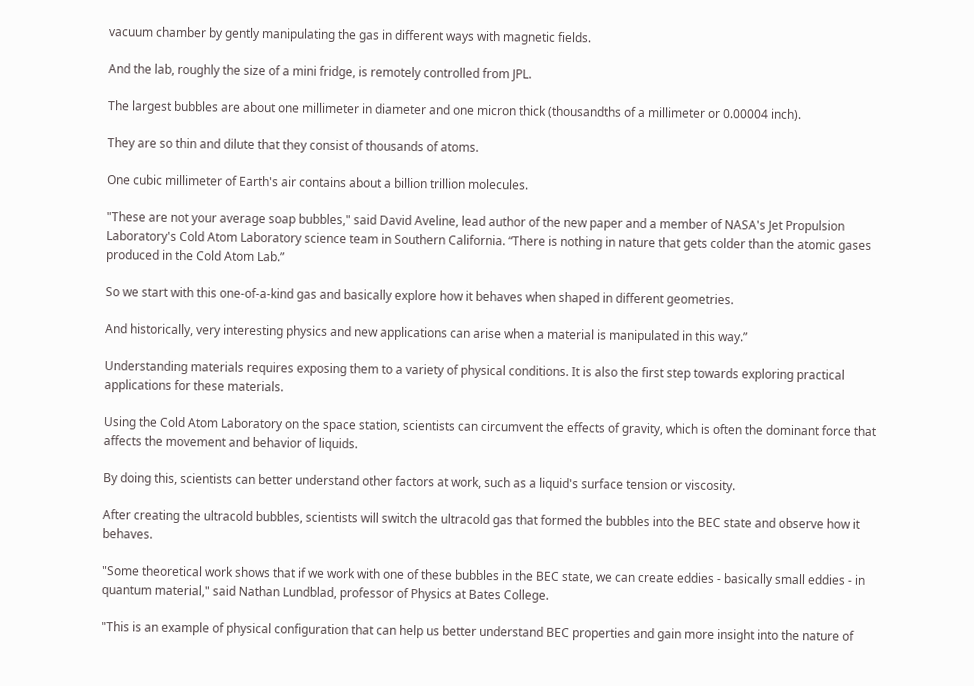vacuum chamber by gently manipulating the gas in different ways with magnetic fields.

And the lab, roughly the size of a mini fridge, is remotely controlled from JPL.

The largest bubbles are about one millimeter in diameter and one micron thick (thousandths of a millimeter or 0.00004 inch).

They are so thin and dilute that they consist of thousands of atoms.

One cubic millimeter of Earth's air contains about a billion trillion molecules.

"These are not your average soap bubbles," said David Aveline, lead author of the new paper and a member of NASA's Jet Propulsion Laboratory's Cold Atom Laboratory science team in Southern California. “There is nothing in nature that gets colder than the atomic gases produced in the Cold Atom Lab.”

So we start with this one-of-a-kind gas and basically explore how it behaves when shaped in different geometries.

And historically, very interesting physics and new applications can arise when a material is manipulated in this way.”

Understanding materials requires exposing them to a variety of physical conditions. It is also the first step towards exploring practical applications for these materials.

Using the Cold Atom Laboratory on the space station, scientists can circumvent the effects of gravity, which is often the dominant force that affects the movement and behavior of liquids.

By doing this, scientists can better understand other factors at work, such as a liquid's surface tension or viscosity.

After creating the ultracold bubbles, scientists will switch the ultracold gas that formed the bubbles into the BEC state and observe how it behaves.

"Some theoretical work shows that if we work with one of these bubbles in the BEC state, we can create eddies - basically small eddies - in quantum material," said Nathan Lundblad, professor of Physics at Bates College.

"This is an example of physical configuration that can help us better understand BEC properties and gain more insight into the nature of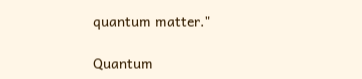quantum matter."

Quantum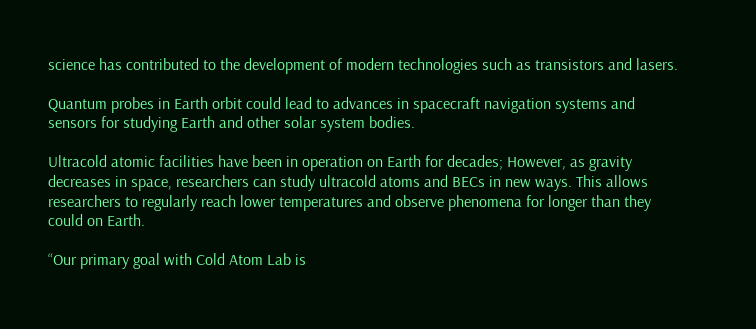science has contributed to the development of modern technologies such as transistors and lasers.

Quantum probes in Earth orbit could lead to advances in spacecraft navigation systems and sensors for studying Earth and other solar system bodies.

Ultracold atomic facilities have been in operation on Earth for decades; However, as gravity decreases in space, researchers can study ultracold atoms and BECs in new ways. This allows researchers to regularly reach lower temperatures and observe phenomena for longer than they could on Earth.

“Our primary goal with Cold Atom Lab is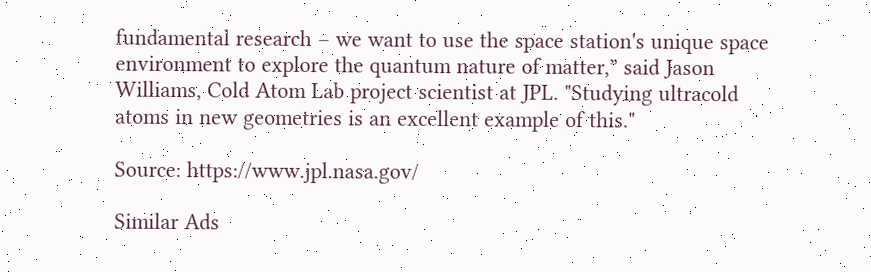fundamental research – we want to use the space station's unique space environment to explore the quantum nature of matter,” said Jason Williams, Cold Atom Lab project scientist at JPL. "Studying ultracold atoms in new geometries is an excellent example of this."

Source: https://www.jpl.nasa.gov/

Similar Ads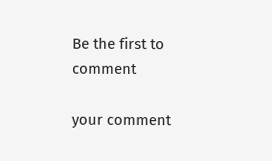Be the first to comment

your comment